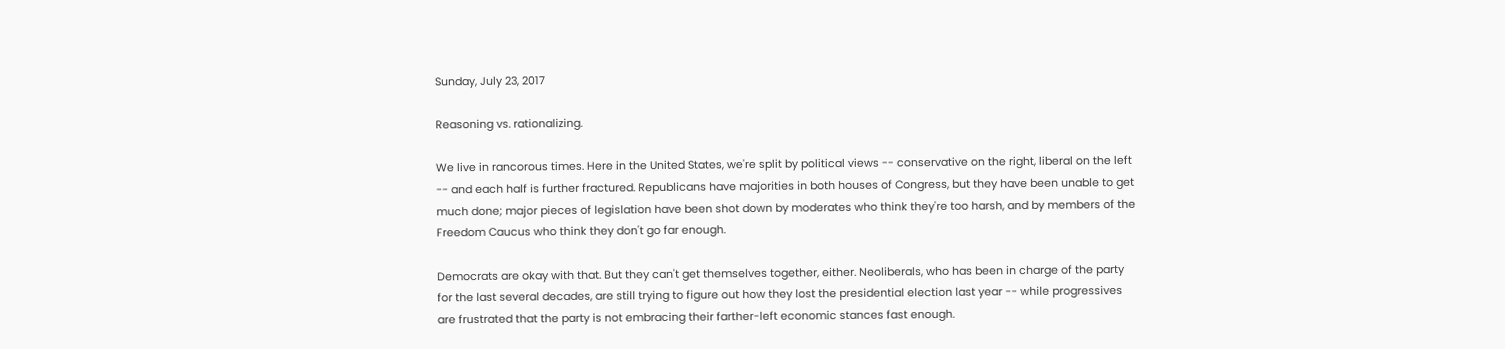Sunday, July 23, 2017

Reasoning vs. rationalizing.

We live in rancorous times. Here in the United States, we're split by political views -- conservative on the right, liberal on the left -- and each half is further fractured. Republicans have majorities in both houses of Congress, but they have been unable to get much done; major pieces of legislation have been shot down by moderates who think they're too harsh, and by members of the Freedom Caucus who think they don't go far enough.

Democrats are okay with that. But they can't get themselves together, either. Neoliberals, who has been in charge of the party for the last several decades, are still trying to figure out how they lost the presidential election last year -- while progressives are frustrated that the party is not embracing their farther-left economic stances fast enough.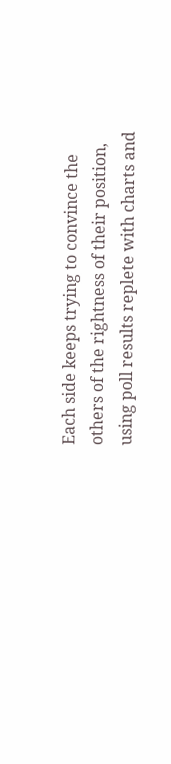Each side keeps trying to convince the others of the rightness of their position, using poll results replete with charts and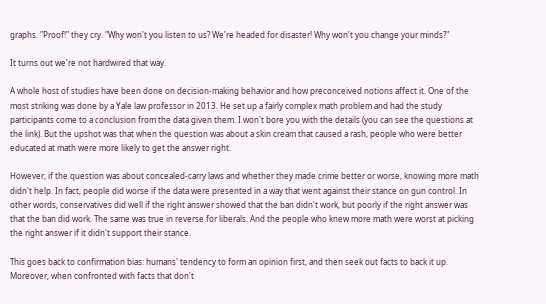graphs. "Proof!" they cry. "Why won't you listen to us? We're headed for disaster! Why won't you change your minds?"

It turns out we're not hardwired that way.

A whole host of studies have been done on decision-making behavior and how preconceived notions affect it. One of the most striking was done by a Yale law professor in 2013. He set up a fairly complex math problem and had the study participants come to a conclusion from the data given them. I won't bore you with the details (you can see the questions at the link). But the upshot was that when the question was about a skin cream that caused a rash, people who were better educated at math were more likely to get the answer right.

However, if the question was about concealed-carry laws and whether they made crime better or worse, knowing more math didn't help. In fact, people did worse if the data were presented in a way that went against their stance on gun control. In other words, conservatives did well if the right answer showed that the ban didn't work, but poorly if the right answer was that the ban did work. The same was true in reverse for liberals. And the people who knew more math were worst at picking the right answer if it didn't support their stance.

This goes back to confirmation bias: humans' tendency to form an opinion first, and then seek out facts to back it up. Moreover, when confronted with facts that don't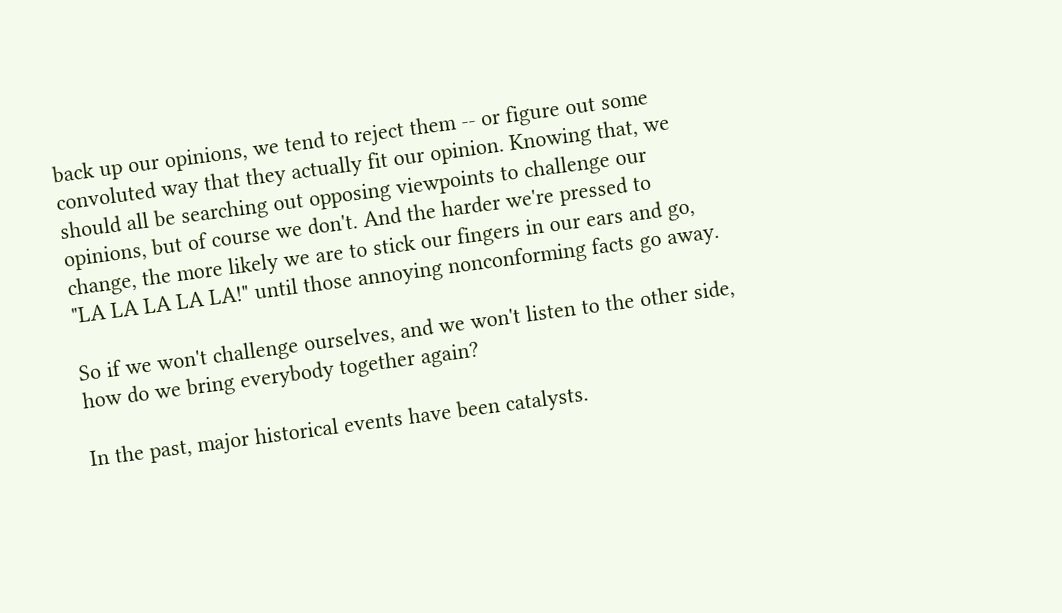back up our opinions, we tend to reject them -- or figure out some convoluted way that they actually fit our opinion. Knowing that, we should all be searching out opposing viewpoints to challenge our opinions, but of course we don't. And the harder we're pressed to change, the more likely we are to stick our fingers in our ears and go, "LA LA LA LA LA!" until those annoying nonconforming facts go away.

So if we won't challenge ourselves, and we won't listen to the other side, how do we bring everybody together again?

In the past, major historical events have been catalysts.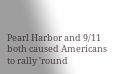Pearl Harbor and 9/11 both caused Americans to rally 'round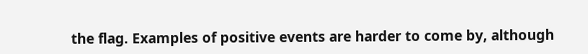the flag. Examples of positive events are harder to come by, although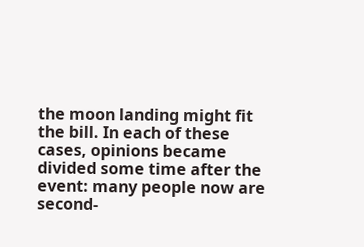the moon landing might fit the bill. In each of these cases, opinions became divided some time after the event: many people now are second-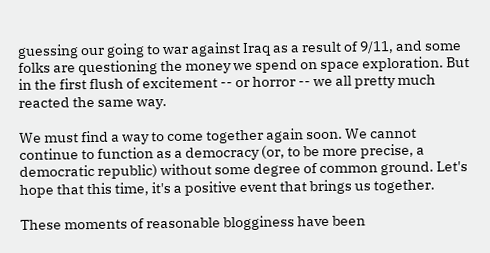guessing our going to war against Iraq as a result of 9/11, and some folks are questioning the money we spend on space exploration. But in the first flush of excitement -- or horror -- we all pretty much reacted the same way.

We must find a way to come together again soon. We cannot continue to function as a democracy (or, to be more precise, a democratic republic) without some degree of common ground. Let's hope that this time, it's a positive event that brings us together.

These moments of reasonable blogginess have been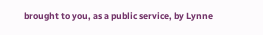brought to you, as a public service, by Lynne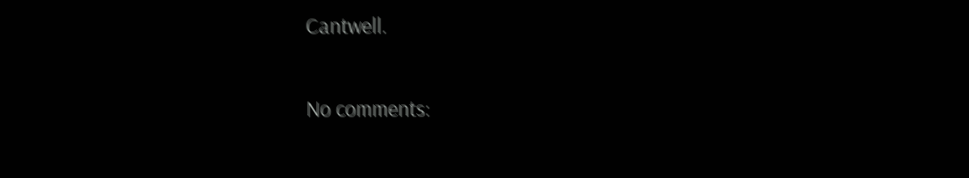Cantwell.

No comments: